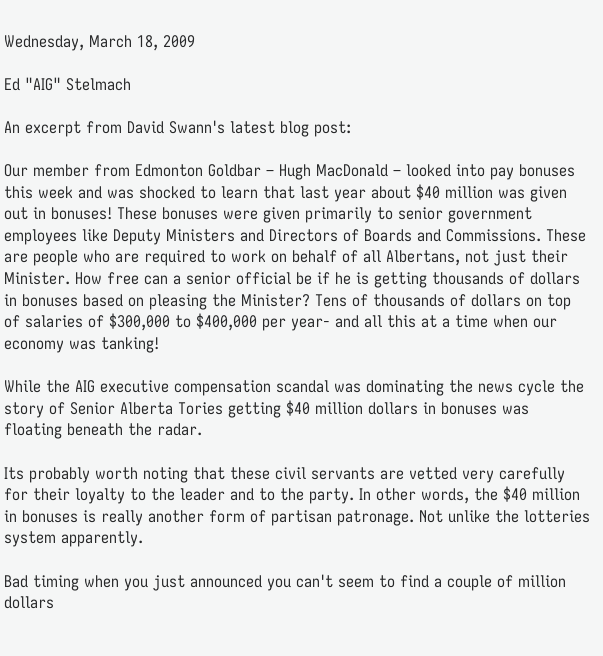Wednesday, March 18, 2009

Ed "AIG" Stelmach

An excerpt from David Swann's latest blog post:

Our member from Edmonton Goldbar – Hugh MacDonald – looked into pay bonuses this week and was shocked to learn that last year about $40 million was given out in bonuses! These bonuses were given primarily to senior government employees like Deputy Ministers and Directors of Boards and Commissions. These are people who are required to work on behalf of all Albertans, not just their Minister. How free can a senior official be if he is getting thousands of dollars in bonuses based on pleasing the Minister? Tens of thousands of dollars on top of salaries of $300,000 to $400,000 per year- and all this at a time when our economy was tanking!

While the AIG executive compensation scandal was dominating the news cycle the story of Senior Alberta Tories getting $40 million dollars in bonuses was floating beneath the radar.

Its probably worth noting that these civil servants are vetted very carefully for their loyalty to the leader and to the party. In other words, the $40 million in bonuses is really another form of partisan patronage. Not unlike the lotteries system apparently.

Bad timing when you just announced you can't seem to find a couple of million dollars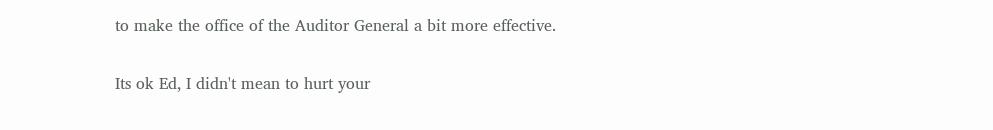to make the office of the Auditor General a bit more effective.

Its ok Ed, I didn't mean to hurt your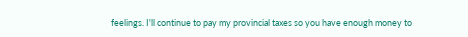feelings. I'll continue to pay my provincial taxes so you have enough money to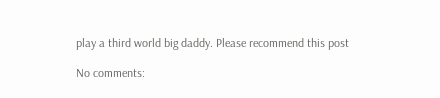play a third world big daddy. Please recommend this post

No comments: